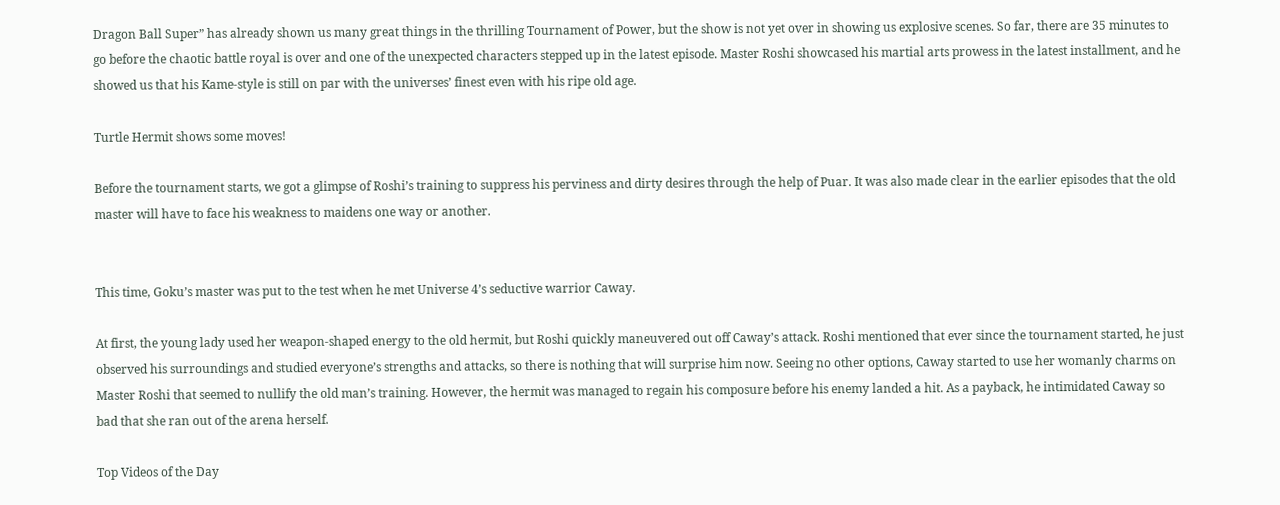Dragon Ball Super” has already shown us many great things in the thrilling Tournament of Power, but the show is not yet over in showing us explosive scenes. So far, there are 35 minutes to go before the chaotic battle royal is over and one of the unexpected characters stepped up in the latest episode. Master Roshi showcased his martial arts prowess in the latest installment, and he showed us that his Kame-style is still on par with the universes’ finest even with his ripe old age.

Turtle Hermit shows some moves!

Before the tournament starts, we got a glimpse of Roshi’s training to suppress his perviness and dirty desires through the help of Puar. It was also made clear in the earlier episodes that the old master will have to face his weakness to maidens one way or another.


This time, Goku’s master was put to the test when he met Universe 4’s seductive warrior Caway.

At first, the young lady used her weapon-shaped energy to the old hermit, but Roshi quickly maneuvered out off Caway’s attack. Roshi mentioned that ever since the tournament started, he just observed his surroundings and studied everyone’s strengths and attacks, so there is nothing that will surprise him now. Seeing no other options, Caway started to use her womanly charms on Master Roshi that seemed to nullify the old man’s training. However, the hermit was managed to regain his composure before his enemy landed a hit. As a payback, he intimidated Caway so bad that she ran out of the arena herself.

Top Videos of the Day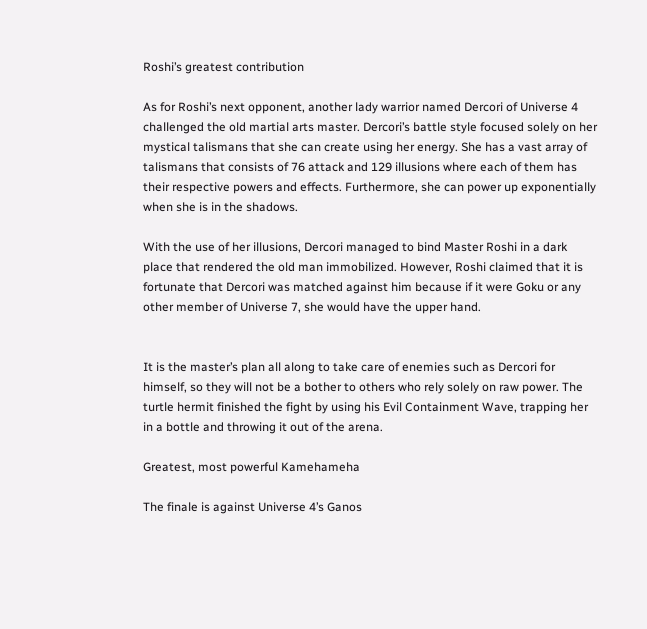Roshi’s greatest contribution

As for Roshi’s next opponent, another lady warrior named Dercori of Universe 4 challenged the old martial arts master. Dercori’s battle style focused solely on her mystical talismans that she can create using her energy. She has a vast array of talismans that consists of 76 attack and 129 illusions where each of them has their respective powers and effects. Furthermore, she can power up exponentially when she is in the shadows.

With the use of her illusions, Dercori managed to bind Master Roshi in a dark place that rendered the old man immobilized. However, Roshi claimed that it is fortunate that Dercori was matched against him because if it were Goku or any other member of Universe 7, she would have the upper hand.


It is the master’s plan all along to take care of enemies such as Dercori for himself, so they will not be a bother to others who rely solely on raw power. The turtle hermit finished the fight by using his Evil Containment Wave, trapping her in a bottle and throwing it out of the arena.

Greatest, most powerful Kamehameha

The finale is against Universe 4’s Ganos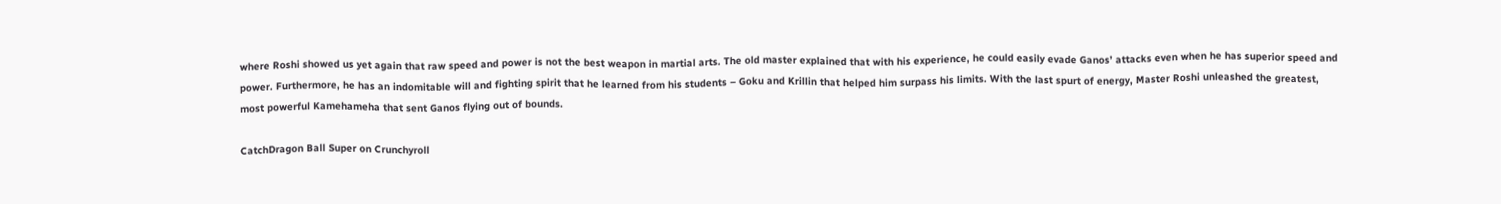where Roshi showed us yet again that raw speed and power is not the best weapon in martial arts. The old master explained that with his experience, he could easily evade Ganos’ attacks even when he has superior speed and power. Furthermore, he has an indomitable will and fighting spirit that he learned from his students – Goku and Krillin that helped him surpass his limits. With the last spurt of energy, Master Roshi unleashed the greatest, most powerful Kamehameha that sent Ganos flying out of bounds.

CatchDragon Ball Super on Crunchyroll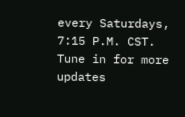every Saturdays, 7:15 P.M. CST. Tune in for more updates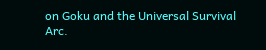on Goku and the Universal Survival Arc.